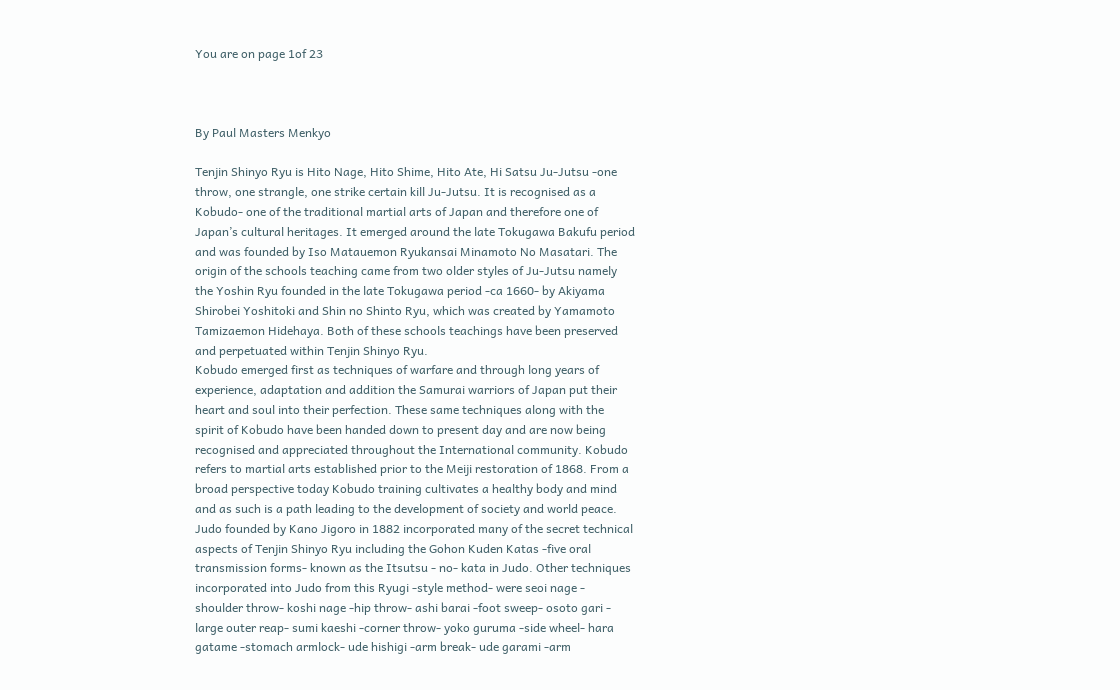You are on page 1of 23



By Paul Masters Menkyo

Tenjin Shinyo Ryu is Hito Nage, Hito Shime, Hito Ate, Hi Satsu Ju-Jutsu -one
throw, one strangle, one strike certain kill Ju-Jutsu. It is recognised as a
Kobudo- one of the traditional martial arts of Japan and therefore one of
Japan’s cultural heritages. It emerged around the late Tokugawa Bakufu period
and was founded by Iso Matauemon Ryukansai Minamoto No Masatari. The
origin of the schools teaching came from two older styles of Ju-Jutsu namely
the Yoshin Ryu founded in the late Tokugawa period -ca 1660- by Akiyama
Shirobei Yoshitoki and Shin no Shinto Ryu, which was created by Yamamoto
Tamizaemon Hidehaya. Both of these schools teachings have been preserved
and perpetuated within Tenjin Shinyo Ryu.
Kobudo emerged first as techniques of warfare and through long years of
experience, adaptation and addition the Samurai warriors of Japan put their
heart and soul into their perfection. These same techniques along with the
spirit of Kobudo have been handed down to present day and are now being
recognised and appreciated throughout the International community. Kobudo
refers to martial arts established prior to the Meiji restoration of 1868. From a
broad perspective today Kobudo training cultivates a healthy body and mind
and as such is a path leading to the development of society and world peace.
Judo founded by Kano Jigoro in 1882 incorporated many of the secret technical
aspects of Tenjin Shinyo Ryu including the Gohon Kuden Katas -five oral
transmission forms- known as the Itsutsu - no- kata in Judo. Other techniques
incorporated into Judo from this Ryugi -style method- were seoi nage -
shoulder throw- koshi nage -hip throw- ashi barai -foot sweep- osoto gari -
large outer reap- sumi kaeshi -corner throw- yoko guruma -side wheel- hara
gatame -stomach armlock- ude hishigi -arm break- ude garami -arm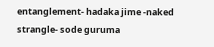entanglement- hadaka jime -naked strangle- sode guruma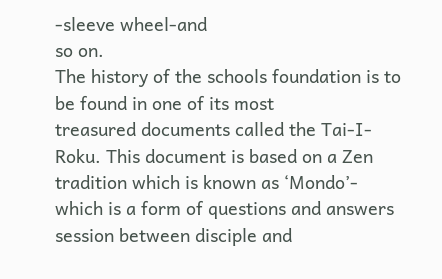-sleeve wheel-and
so on.
The history of the schools foundation is to be found in one of its most
treasured documents called the Tai-I-Roku. This document is based on a Zen
tradition which is known as ‘Mondo’- which is a form of questions and answers
session between disciple and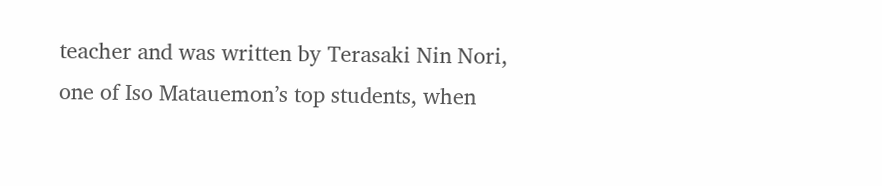teacher and was written by Terasaki Nin Nori,
one of Iso Matauemon’s top students, when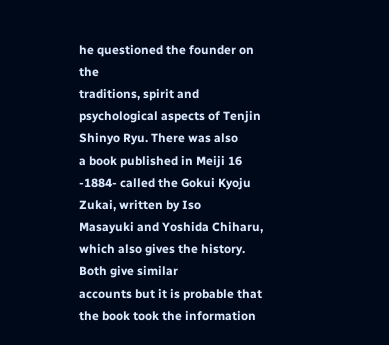he questioned the founder on the
traditions, spirit and psychological aspects of Tenjin Shinyo Ryu. There was also
a book published in Meiji 16 -1884- called the Gokui Kyoju Zukai, written by Iso
Masayuki and Yoshida Chiharu, which also gives the history. Both give similar
accounts but it is probable that the book took the information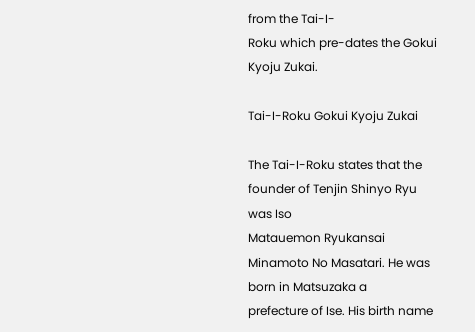from the Tai-I-
Roku which pre-dates the Gokui Kyoju Zukai.

Tai-I-Roku Gokui Kyoju Zukai

The Tai-I-Roku states that the founder of Tenjin Shinyo Ryu was Iso
Matauemon Ryukansai Minamoto No Masatari. He was born in Matsuzaka a
prefecture of Ise. His birth name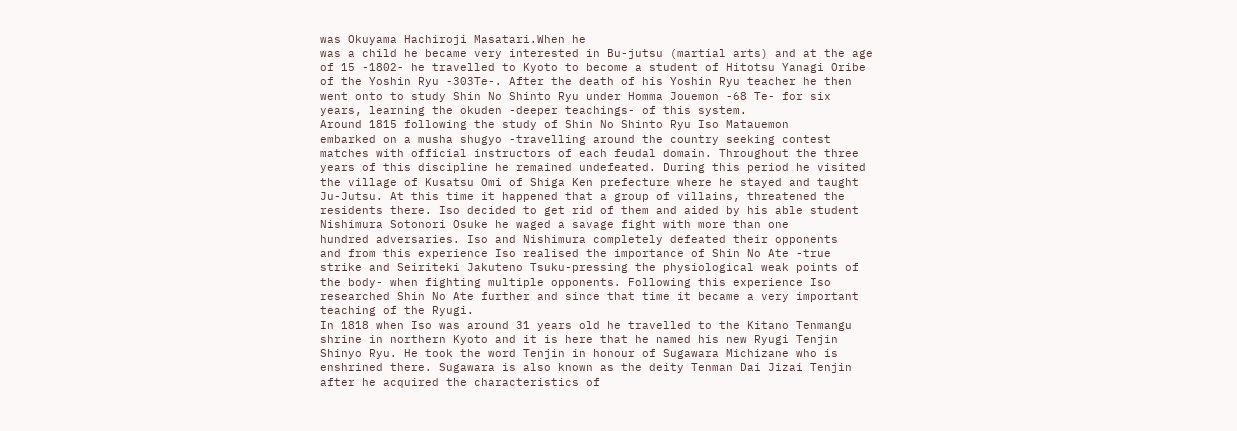was Okuyama Hachiroji Masatari.When he
was a child he became very interested in Bu-jutsu (martial arts) and at the age
of 15 -1802- he travelled to Kyoto to become a student of Hitotsu Yanagi Oribe
of the Yoshin Ryu -303Te-. After the death of his Yoshin Ryu teacher he then
went onto to study Shin No Shinto Ryu under Homma Jouemon -68 Te- for six
years, learning the okuden -deeper teachings- of this system.
Around 1815 following the study of Shin No Shinto Ryu Iso Matauemon
embarked on a musha shugyo -travelling around the country seeking contest
matches with official instructors of each feudal domain. Throughout the three
years of this discipline he remained undefeated. During this period he visited
the village of Kusatsu Omi of Shiga Ken prefecture where he stayed and taught
Ju-Jutsu. At this time it happened that a group of villains, threatened the
residents there. Iso decided to get rid of them and aided by his able student
Nishimura Sotonori Osuke he waged a savage fight with more than one
hundred adversaries. Iso and Nishimura completely defeated their opponents
and from this experience Iso realised the importance of Shin No Ate -true
strike and Seiriteki Jakuteno Tsuku-pressing the physiological weak points of
the body- when fighting multiple opponents. Following this experience Iso
researched Shin No Ate further and since that time it became a very important
teaching of the Ryugi.
In 1818 when Iso was around 31 years old he travelled to the Kitano Tenmangu
shrine in northern Kyoto and it is here that he named his new Ryugi Tenjin
Shinyo Ryu. He took the word Tenjin in honour of Sugawara Michizane who is
enshrined there. Sugawara is also known as the deity Tenman Dai Jizai Tenjin
after he acquired the characteristics of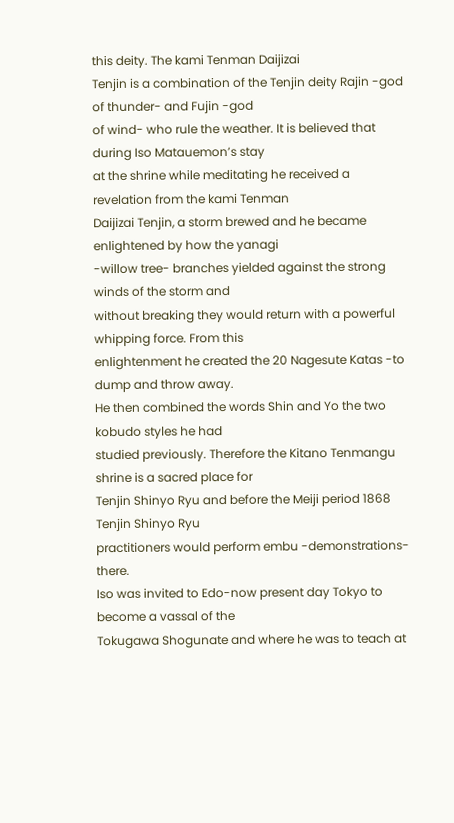this deity. The kami Tenman Daijizai
Tenjin is a combination of the Tenjin deity Rajin -god of thunder- and Fujin -god
of wind- who rule the weather. It is believed that during Iso Matauemon’s stay
at the shrine while meditating he received a revelation from the kami Tenman
Daijizai Tenjin, a storm brewed and he became enlightened by how the yanagi
-willow tree- branches yielded against the strong winds of the storm and
without breaking they would return with a powerful whipping force. From this
enlightenment he created the 20 Nagesute Katas -to dump and throw away.
He then combined the words Shin and Yo the two kobudo styles he had
studied previously. Therefore the Kitano Tenmangu shrine is a sacred place for
Tenjin Shinyo Ryu and before the Meiji period 1868 Tenjin Shinyo Ryu
practitioners would perform embu -demonstrations- there.
Iso was invited to Edo-now present day Tokyo to become a vassal of the
Tokugawa Shogunate and where he was to teach at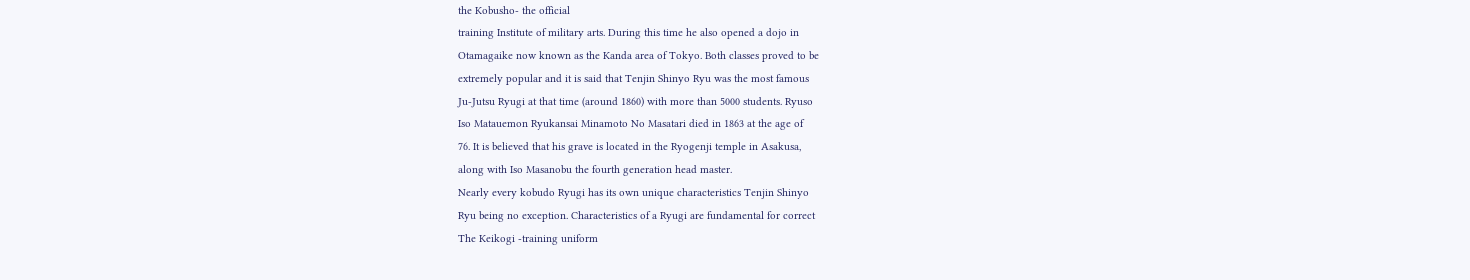the Kobusho- the official
training Institute of military arts. During this time he also opened a dojo in
Otamagaike now known as the Kanda area of Tokyo. Both classes proved to be
extremely popular and it is said that Tenjin Shinyo Ryu was the most famous
Ju-Jutsu Ryugi at that time (around 1860) with more than 5000 students. Ryuso
Iso Matauemon Ryukansai Minamoto No Masatari died in 1863 at the age of
76. It is believed that his grave is located in the Ryogenji temple in Asakusa,
along with Iso Masanobu the fourth generation head master.
Nearly every kobudo Ryugi has its own unique characteristics Tenjin Shinyo
Ryu being no exception. Characteristics of a Ryugi are fundamental for correct
The Keikogi -training uniform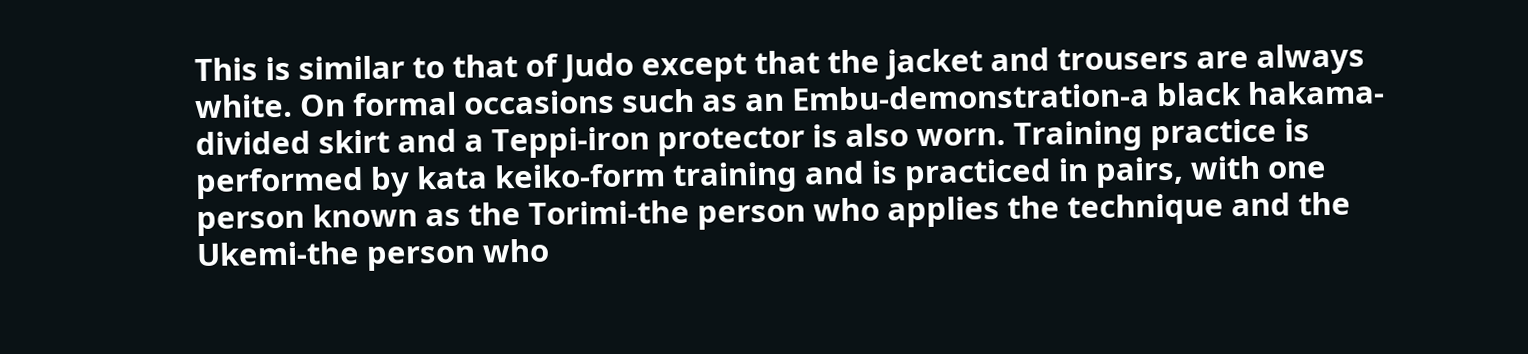This is similar to that of Judo except that the jacket and trousers are always
white. On formal occasions such as an Embu-demonstration-a black hakama-
divided skirt and a Teppi-iron protector is also worn. Training practice is
performed by kata keiko-form training and is practiced in pairs, with one
person known as the Torimi-the person who applies the technique and the
Ukemi-the person who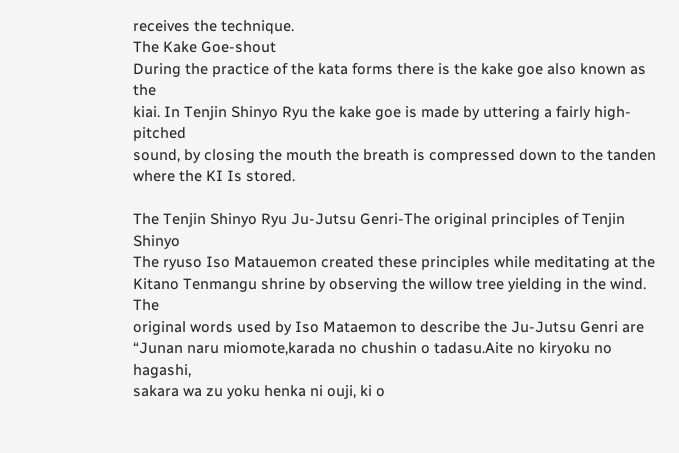receives the technique.
The Kake Goe-shout
During the practice of the kata forms there is the kake goe also known as the
kiai. In Tenjin Shinyo Ryu the kake goe is made by uttering a fairly high-pitched
sound, by closing the mouth the breath is compressed down to the tanden
where the KI Is stored.

The Tenjin Shinyo Ryu Ju-Jutsu Genri-The original principles of Tenjin Shinyo
The ryuso Iso Matauemon created these principles while meditating at the
Kitano Tenmangu shrine by observing the willow tree yielding in the wind. The
original words used by Iso Mataemon to describe the Ju-Jutsu Genri are
“Junan naru miomote,karada no chushin o tadasu.Aite no kiryoku no hagashi,
sakara wa zu yoku henka ni ouji, ki o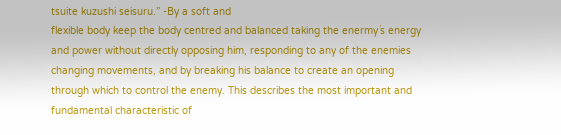tsuite kuzushi seisuru.” -By a soft and
flexible body keep the body centred and balanced taking the enermy´s energy
and power without directly opposing him, responding to any of the enemies
changing movements, and by breaking his balance to create an opening
through which to control the enemy. This describes the most important and
fundamental characteristic of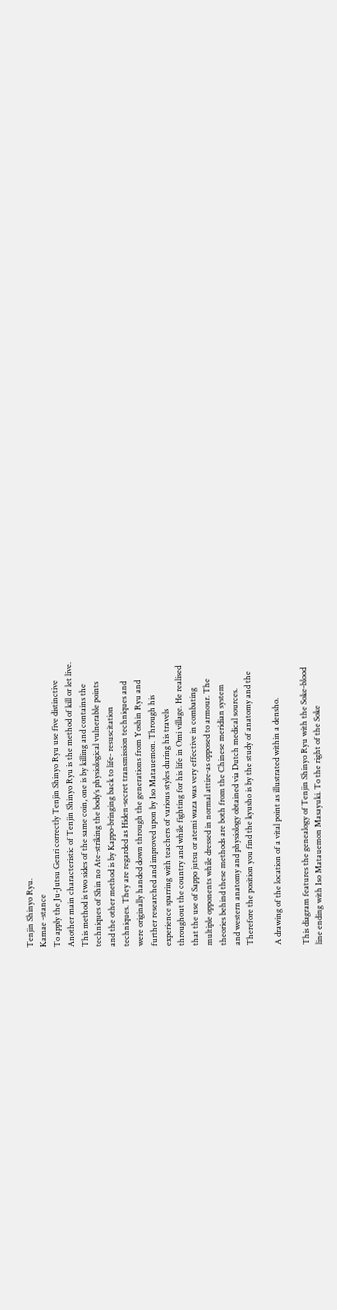Tenjin Shinyo Ryu.
Kamae -stance
To apply the Ju-Jutsu Genri correctly Tenjin Shinyo Ryu use five distinctive
Another main characteristic of Tenjin Shinyo Ryu is the method of kill or let live.
This method is two sides of the same coin, one is by killing and contains the
techniques of Shin no Ate-striking the body’s physiological vulnerable points
and the other method is by Kappo-bringing back to life- resuscitation
techniques. They are regarded as Hiden-secret transmission techniques and
were originally handed down through the generations from Yoshin Ryu and
further researched and improved upon by Iso Matauemon. Through his
experience sparring with teachers of various styles during his travels
throughout the country and while fighting for his life in Omi village. He realised
that the use of Sappo jutsu or atemi waza was very effective in combating
multiple opponents while dressed in normal attire-as opposed to armour. The
theories behind these methods are both from the Chinese meridian system
and western anatomy and physiology obtained via Dutch medical sources.
Therefore the position you find the kyusho is by the study of anatomy and the

A drawing of the location of a vital point as illustrated within a densho.

This diagram features the genealogy of Tenjin Shinyo Ryu with the Soke-blood
line ending with Iso Matauemon Masayuki. To the right of the Soke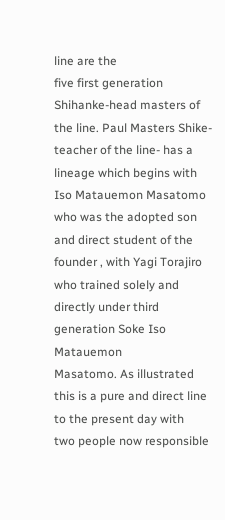line are the
five first generation Shihanke-head masters of the line. Paul Masters Shike-
teacher of the line- has a lineage which begins with Iso Matauemon Masatomo
who was the adopted son and direct student of the founder , with Yagi Torajiro
who trained solely and directly under third generation Soke Iso Matauemon
Masatomo. As illustrated this is a pure and direct line to the present day with
two people now responsible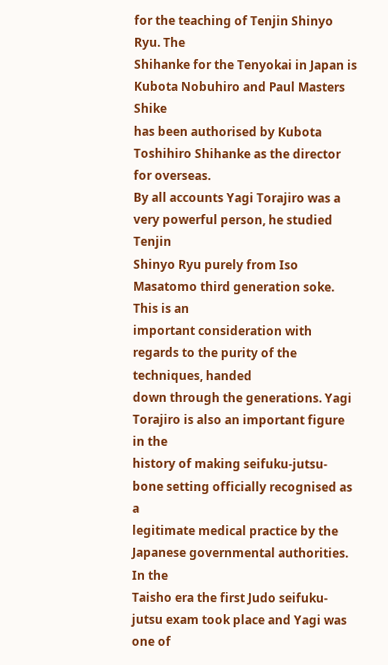for the teaching of Tenjin Shinyo Ryu. The
Shihanke for the Tenyokai in Japan is Kubota Nobuhiro and Paul Masters Shike
has been authorised by Kubota Toshihiro Shihanke as the director for overseas.
By all accounts Yagi Torajiro was a very powerful person, he studied Tenjin
Shinyo Ryu purely from Iso Masatomo third generation soke. This is an
important consideration with regards to the purity of the techniques, handed
down through the generations. Yagi Torajiro is also an important figure in the
history of making seifuku-jutsu-bone setting officially recognised as a
legitimate medical practice by the Japanese governmental authorities. In the
Taisho era the first Judo seifuku-jutsu exam took place and Yagi was one of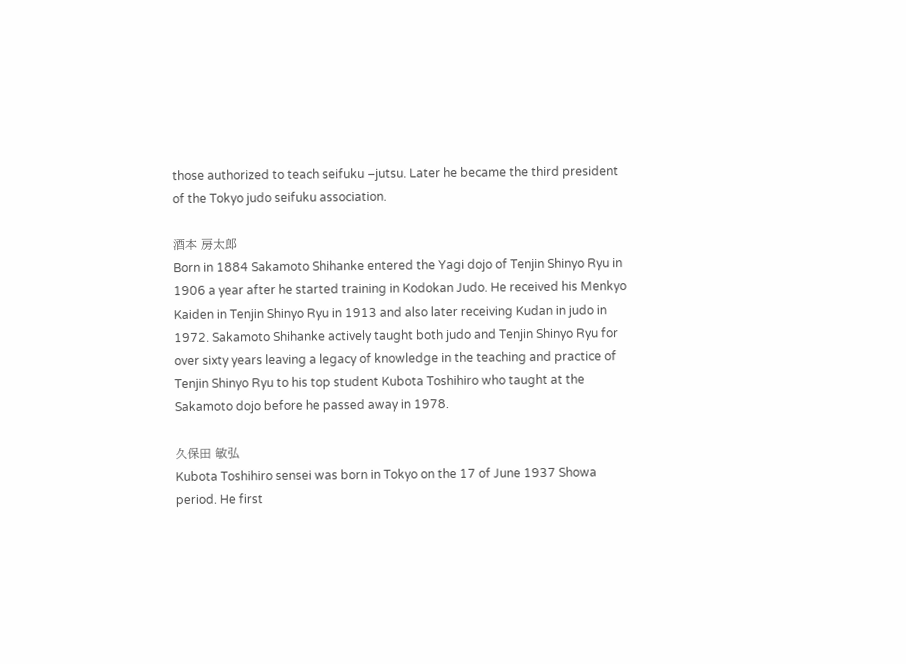those authorized to teach seifuku –jutsu. Later he became the third president
of the Tokyo judo seifuku association.

酒本 房太郎
Born in 1884 Sakamoto Shihanke entered the Yagi dojo of Tenjin Shinyo Ryu in
1906 a year after he started training in Kodokan Judo. He received his Menkyo
Kaiden in Tenjin Shinyo Ryu in 1913 and also later receiving Kudan in judo in
1972. Sakamoto Shihanke actively taught both judo and Tenjin Shinyo Ryu for
over sixty years leaving a legacy of knowledge in the teaching and practice of
Tenjin Shinyo Ryu to his top student Kubota Toshihiro who taught at the
Sakamoto dojo before he passed away in 1978.

久保田 敏弘
Kubota Toshihiro sensei was born in Tokyo on the 17 of June 1937 Showa
period. He first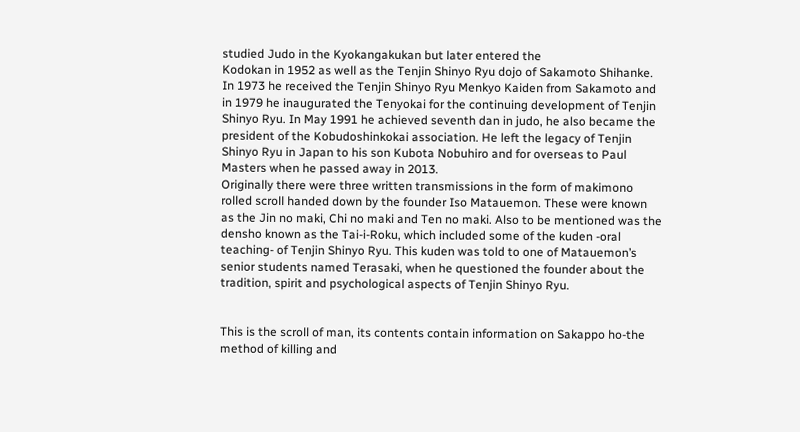studied Judo in the Kyokangakukan but later entered the
Kodokan in 1952 as well as the Tenjin Shinyo Ryu dojo of Sakamoto Shihanke.
In 1973 he received the Tenjin Shinyo Ryu Menkyo Kaiden from Sakamoto and
in 1979 he inaugurated the Tenyokai for the continuing development of Tenjin
Shinyo Ryu. In May 1991 he achieved seventh dan in judo, he also became the
president of the Kobudoshinkokai association. He left the legacy of Tenjin
Shinyo Ryu in Japan to his son Kubota Nobuhiro and for overseas to Paul
Masters when he passed away in 2013.
Originally there were three written transmissions in the form of makimono
rolled scroll handed down by the founder Iso Matauemon. These were known
as the Jin no maki, Chi no maki and Ten no maki. Also to be mentioned was the
densho known as the Tai-i-Roku, which included some of the kuden -oral
teaching- of Tenjin Shinyo Ryu. This kuden was told to one of Matauemon’s
senior students named Terasaki, when he questioned the founder about the
tradition, spirit and psychological aspects of Tenjin Shinyo Ryu.


This is the scroll of man, its contents contain information on Sakappo ho-the
method of killing and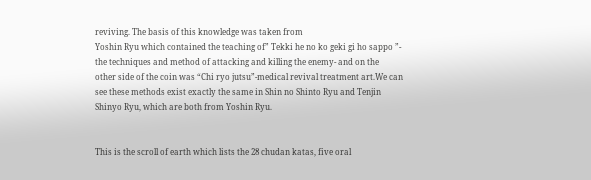reviving. The basis of this knowledge was taken from
Yoshin Ryu which contained the teaching of” Tekki he no ko geki gi ho sappo ”-
the techniques and method of attacking and killing the enemy- and on the
other side of the coin was “Chi ryo jutsu”-medical revival treatment art.We can
see these methods exist exactly the same in Shin no Shinto Ryu and Tenjin
Shinyo Ryu, which are both from Yoshin Ryu.


This is the scroll of earth which lists the 28 chudan katas, five oral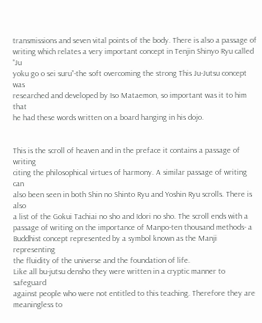transmissions and seven vital points of the body. There is also a passage of
writing which relates a very important concept in Tenjin Shinyo Ryu called “Ju
yoku go o sei suru”-the soft overcoming the strong This Ju-Jutsu concept was
researched and developed by Iso Mataemon, so important was it to him that
he had these words written on a board hanging in his dojo.


This is the scroll of heaven and in the preface it contains a passage of writing
citing the philosophical virtues of harmony. A similar passage of writing can
also been seen in both Shin no Shinto Ryu and Yoshin Ryu scrolls. There is also
a list of the Gokui Tachiai no sho and Idori no sho. The scroll ends with a
passage of writing on the importance of Manpo-ten thousand methods- a
Buddhist concept represented by a symbol known as the Manji representing
the fluidity of the universe and the foundation of life.
Like all bu-jutsu densho they were written in a cryptic manner to safeguard
against people who were not entitled to this teaching. Therefore they are
meaningless to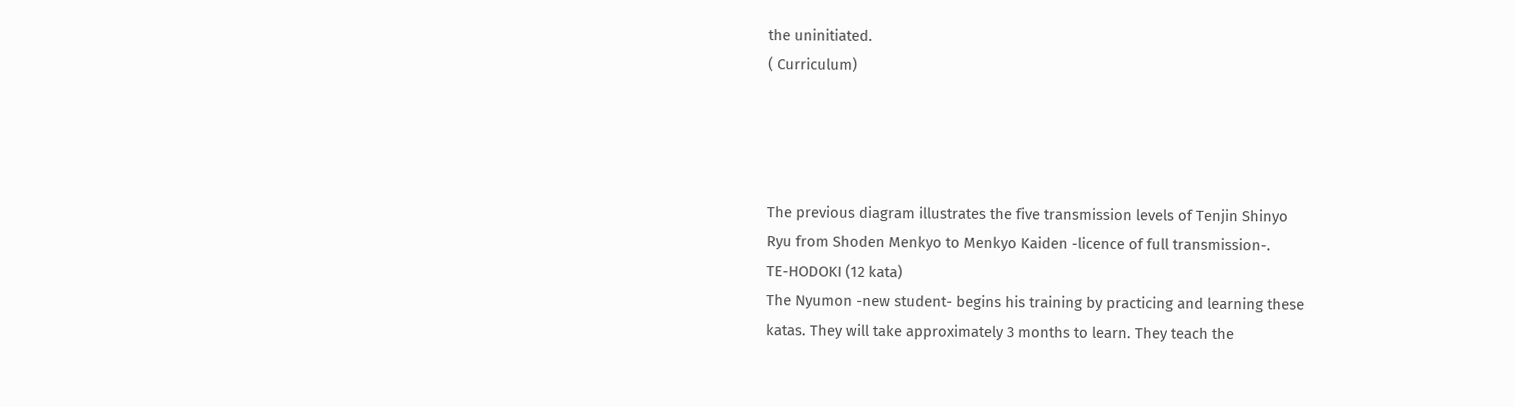the uninitiated.
( Curriculum)




The previous diagram illustrates the five transmission levels of Tenjin Shinyo
Ryu from Shoden Menkyo to Menkyo Kaiden -licence of full transmission-.
TE-HODOKI (12 kata)
The Nyumon -new student- begins his training by practicing and learning these
katas. They will take approximately 3 months to learn. They teach the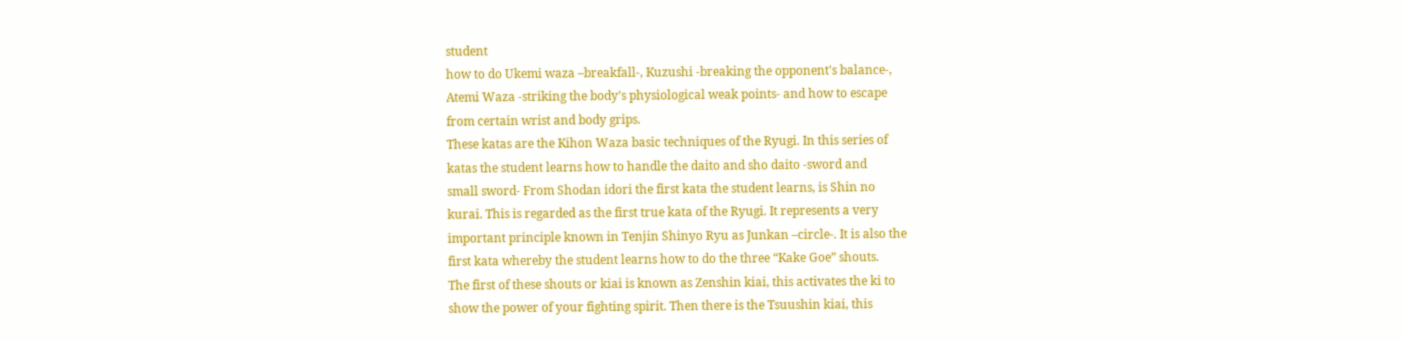student
how to do Ukemi waza –breakfall-, Kuzushi -breaking the opponent's balance-,
Atemi Waza -striking the body’s physiological weak points- and how to escape
from certain wrist and body grips.
These katas are the Kihon Waza basic techniques of the Ryugi. In this series of
katas the student learns how to handle the daito and sho daito -sword and
small sword- From Shodan idori the first kata the student learns, is Shin no
kurai. This is regarded as the first true kata of the Ryugi. It represents a very
important principle known in Tenjin Shinyo Ryu as Junkan –circle-. It is also the
first kata whereby the student learns how to do the three “Kake Goe” shouts.
The first of these shouts or kiai is known as Zenshin kiai, this activates the ki to
show the power of your fighting spirit. Then there is the Tsuushin kiai, this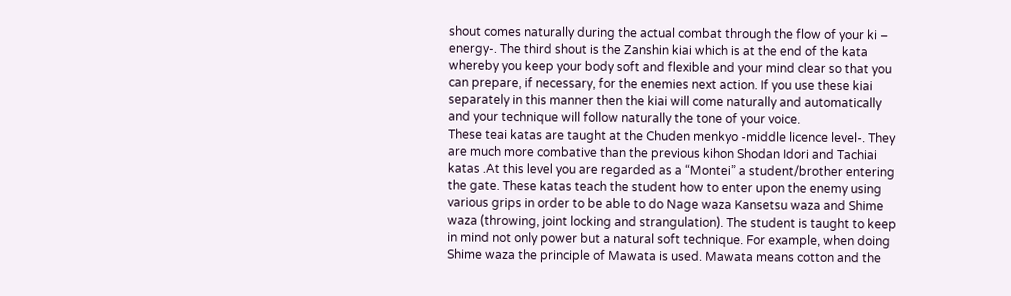shout comes naturally during the actual combat through the flow of your ki –
energy-. The third shout is the Zanshin kiai which is at the end of the kata
whereby you keep your body soft and flexible and your mind clear so that you
can prepare, if necessary, for the enemies next action. If you use these kiai
separately in this manner then the kiai will come naturally and automatically
and your technique will follow naturally the tone of your voice.
These teai katas are taught at the Chuden menkyo -middle licence level-. They
are much more combative than the previous kihon Shodan Idori and Tachiai
katas .At this level you are regarded as a “Montei” a student/brother entering
the gate. These katas teach the student how to enter upon the enemy using
various grips in order to be able to do Nage waza Kansetsu waza and Shime
waza (throwing, joint locking and strangulation). The student is taught to keep
in mind not only power but a natural soft technique. For example, when doing
Shime waza the principle of Mawata is used. Mawata means cotton and the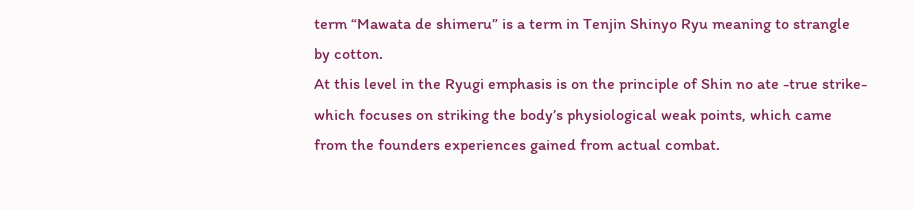term “Mawata de shimeru” is a term in Tenjin Shinyo Ryu meaning to strangle
by cotton.
At this level in the Ryugi emphasis is on the principle of Shin no ate -true strike-
which focuses on striking the body’s physiological weak points, which came
from the founders experiences gained from actual combat.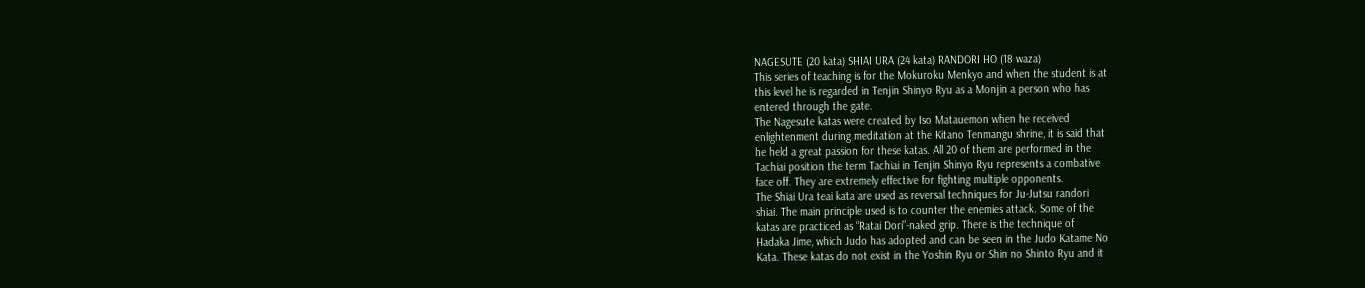NAGESUTE (20 kata) SHIAI URA (24 kata) RANDORI HO (18 waza)
This series of teaching is for the Mokuroku Menkyo and when the student is at
this level he is regarded in Tenjin Shinyo Ryu as a Monjin a person who has
entered through the gate.
The Nagesute katas were created by Iso Matauemon when he received
enlightenment during meditation at the Kitano Tenmangu shrine, it is said that
he held a great passion for these katas. All 20 of them are performed in the
Tachiai position the term Tachiai in Tenjin Shinyo Ryu represents a combative
face off. They are extremely effective for fighting multiple opponents.
The Shiai Ura teai kata are used as reversal techniques for Ju-Jutsu randori
shiai. The main principle used is to counter the enemies attack. Some of the
katas are practiced as “Ratai Dori”-naked grip. There is the technique of
Hadaka Jime, which Judo has adopted and can be seen in the Judo Katame No
Kata. These katas do not exist in the Yoshin Ryu or Shin no Shinto Ryu and it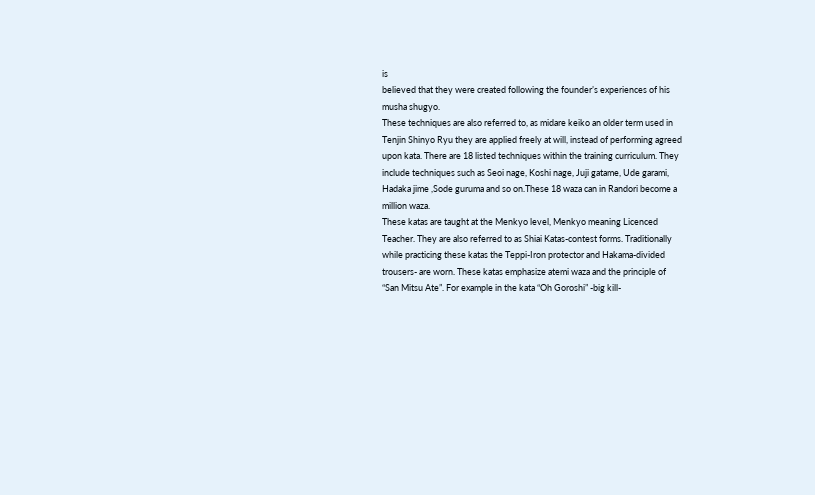is
believed that they were created following the founder’s experiences of his
musha shugyo.
These techniques are also referred to, as midare keiko an older term used in
Tenjin Shinyo Ryu they are applied freely at will, instead of performing agreed
upon kata. There are 18 listed techniques within the training curriculum. They
include techniques such as Seoi nage, Koshi nage, Juji gatame, Ude garami,
Hadaka jime ,Sode guruma and so on.These 18 waza can in Randori become a
million waza.
These katas are taught at the Menkyo level, Menkyo meaning Licenced
Teacher. They are also referred to as Shiai Katas-contest forms. Traditionally
while practicing these katas the Teppi-Iron protector and Hakama-divided
trousers- are worn. These katas emphasize atemi waza and the principle of
“San Mitsu Ate”. For example in the kata “Oh Goroshi” -big kill-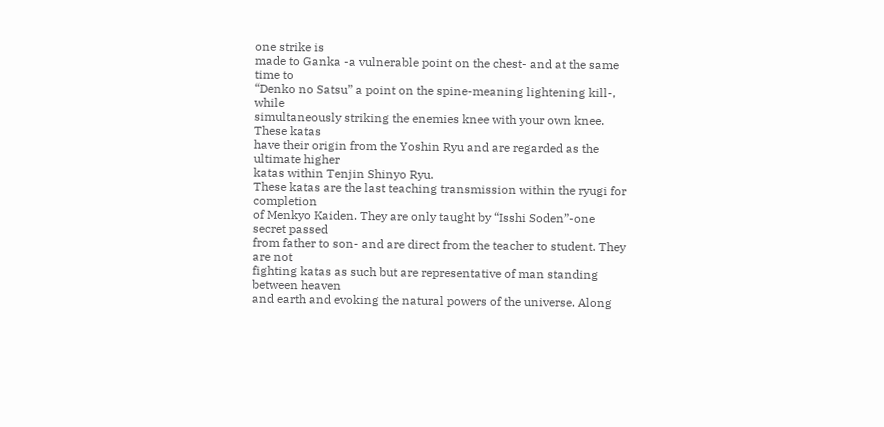one strike is
made to Ganka -a vulnerable point on the chest- and at the same time to
“Denko no Satsu” a point on the spine-meaning lightening kill-, while
simultaneously striking the enemies knee with your own knee. These katas
have their origin from the Yoshin Ryu and are regarded as the ultimate higher
katas within Tenjin Shinyo Ryu.
These katas are the last teaching transmission within the ryugi for completion
of Menkyo Kaiden. They are only taught by “Isshi Soden”-one secret passed
from father to son- and are direct from the teacher to student. They are not
fighting katas as such but are representative of man standing between heaven
and earth and evoking the natural powers of the universe. Along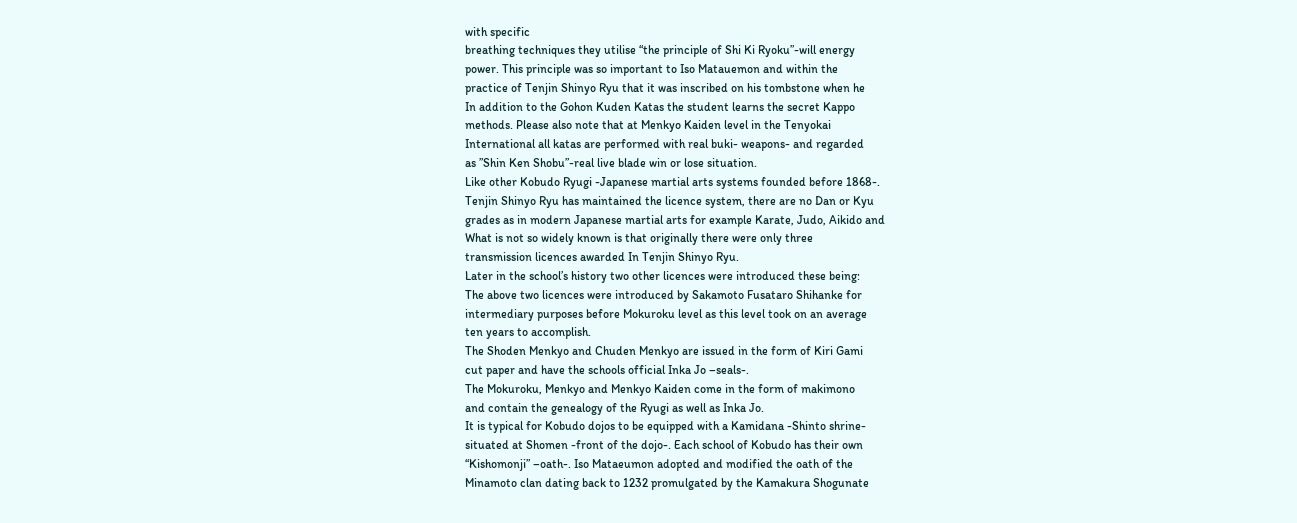with specific
breathing techniques they utilise “the principle of Shi Ki Ryoku”-will energy
power. This principle was so important to Iso Matauemon and within the
practice of Tenjin Shinyo Ryu that it was inscribed on his tombstone when he
In addition to the Gohon Kuden Katas the student learns the secret Kappo
methods. Please also note that at Menkyo Kaiden level in the Tenyokai
International all katas are performed with real buki- weapons- and regarded
as ”Shin Ken Shobu”-real live blade win or lose situation.
Like other Kobudo Ryugi -Japanese martial arts systems founded before 1868-.
Tenjin Shinyo Ryu has maintained the licence system, there are no Dan or Kyu
grades as in modern Japanese martial arts for example Karate, Judo, Aikido and
What is not so widely known is that originally there were only three
transmission licences awarded In Tenjin Shinyo Ryu.
Later in the school’s history two other licences were introduced these being:
The above two licences were introduced by Sakamoto Fusataro Shihanke for
intermediary purposes before Mokuroku level as this level took on an average
ten years to accomplish.
The Shoden Menkyo and Chuden Menkyo are issued in the form of Kiri Gami
cut paper and have the schools official Inka Jo –seals-.
The Mokuroku, Menkyo and Menkyo Kaiden come in the form of makimono
and contain the genealogy of the Ryugi as well as Inka Jo.
It is typical for Kobudo dojos to be equipped with a Kamidana -Shinto shrine-
situated at Shomen -front of the dojo-. Each school of Kobudo has their own
“Kishomonji” –oath-. Iso Mataeumon adopted and modified the oath of the
Minamoto clan dating back to 1232 promulgated by the Kamakura Shogunate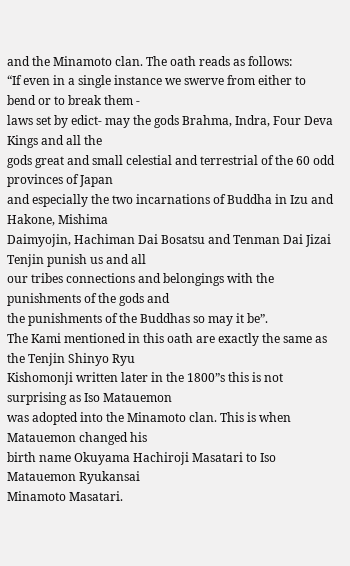and the Minamoto clan. The oath reads as follows:
“If even in a single instance we swerve from either to bend or to break them -
laws set by edict- may the gods Brahma, Indra, Four Deva Kings and all the
gods great and small celestial and terrestrial of the 60 odd provinces of Japan
and especially the two incarnations of Buddha in Izu and Hakone, Mishima
Daimyojin, Hachiman Dai Bosatsu and Tenman Dai Jizai Tenjin punish us and all
our tribes connections and belongings with the punishments of the gods and
the punishments of the Buddhas so may it be”.
The Kami mentioned in this oath are exactly the same as the Tenjin Shinyo Ryu
Kishomonji written later in the 1800”s this is not surprising as Iso Matauemon
was adopted into the Minamoto clan. This is when Matauemon changed his
birth name Okuyama Hachiroji Masatari to Iso Matauemon Ryukansai
Minamoto Masatari.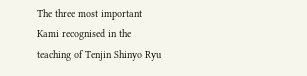The three most important Kami recognised in the teaching of Tenjin Shinyo Ryu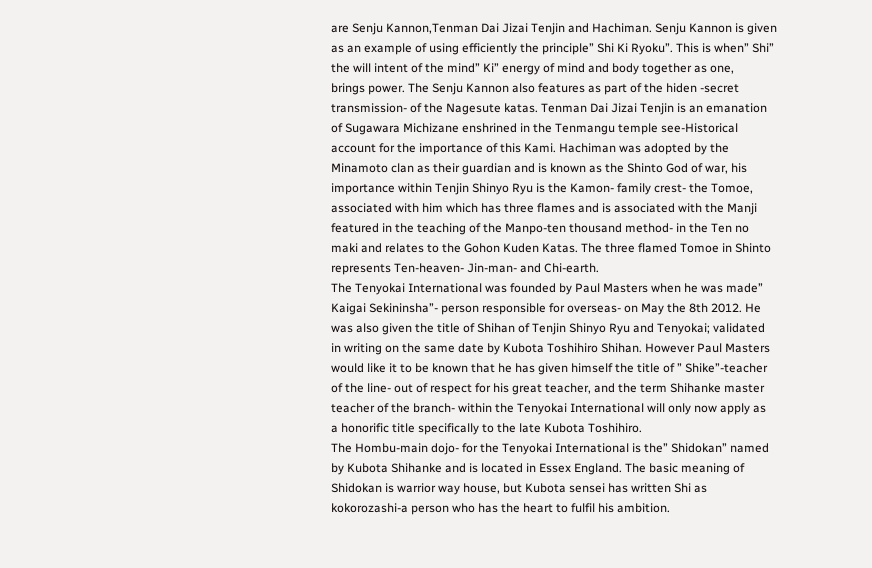are Senju Kannon,Tenman Dai Jizai Tenjin and Hachiman. Senju Kannon is given
as an example of using efficiently the principle” Shi Ki Ryoku”. This is when” Shi”
the will intent of the mind” Ki” energy of mind and body together as one,
brings power. The Senju Kannon also features as part of the hiden -secret
transmission- of the Nagesute katas. Tenman Dai Jizai Tenjin is an emanation
of Sugawara Michizane enshrined in the Tenmangu temple see-Historical
account for the importance of this Kami. Hachiman was adopted by the
Minamoto clan as their guardian and is known as the Shinto God of war, his
importance within Tenjin Shinyo Ryu is the Kamon- family crest- the Tomoe,
associated with him which has three flames and is associated with the Manji
featured in the teaching of the Manpo-ten thousand method- in the Ten no
maki and relates to the Gohon Kuden Katas. The three flamed Tomoe in Shinto
represents Ten-heaven- Jin-man- and Chi-earth.
The Tenyokai International was founded by Paul Masters when he was made”
Kaigai Sekininsha”- person responsible for overseas- on May the 8th 2012. He
was also given the title of Shihan of Tenjin Shinyo Ryu and Tenyokai; validated
in writing on the same date by Kubota Toshihiro Shihan. However Paul Masters
would like it to be known that he has given himself the title of ” Shike”-teacher
of the line- out of respect for his great teacher, and the term Shihanke master
teacher of the branch- within the Tenyokai International will only now apply as
a honorific title specifically to the late Kubota Toshihiro.
The Hombu-main dojo- for the Tenyokai International is the” Shidokan” named
by Kubota Shihanke and is located in Essex England. The basic meaning of
Shidokan is warrior way house, but Kubota sensei has written Shi as
kokorozashi-a person who has the heart to fulfil his ambition.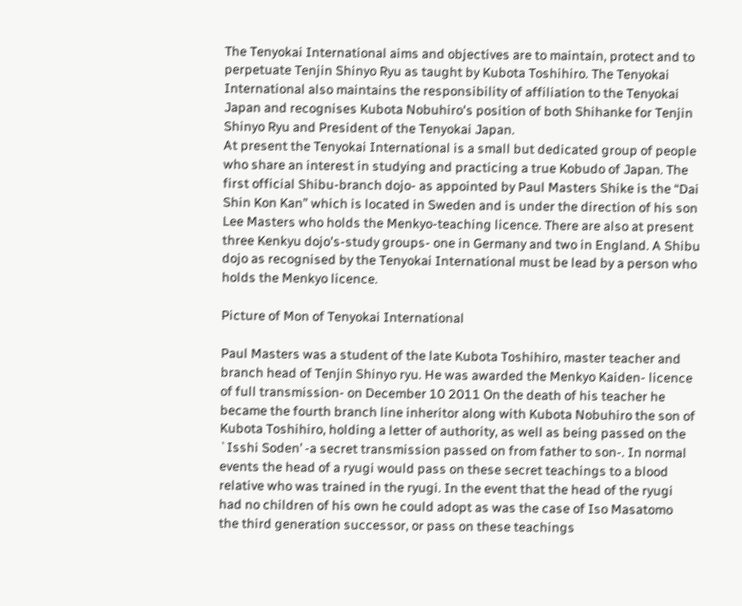The Tenyokai International aims and objectives are to maintain, protect and to
perpetuate Tenjin Shinyo Ryu as taught by Kubota Toshihiro. The Tenyokai
International also maintains the responsibility of affiliation to the Tenyokai
Japan and recognises Kubota Nobuhiro's position of both Shihanke for Tenjin
Shinyo Ryu and President of the Tenyokai Japan.
At present the Tenyokai International is a small but dedicated group of people
who share an interest in studying and practicing a true Kobudo of Japan. The
first official Shibu-branch dojo- as appointed by Paul Masters Shike is the “Dai
Shin Kon Kan” which is located in Sweden and is under the direction of his son
Lee Masters who holds the Menkyo-teaching licence. There are also at present
three Kenkyu dojo's-study groups- one in Germany and two in England. A Shibu
dojo as recognised by the Tenyokai International must be lead by a person who
holds the Menkyo licence.

Picture of Mon of Tenyokai International

Paul Masters was a student of the late Kubota Toshihiro, master teacher and
branch head of Tenjin Shinyo ryu. He was awarded the Menkyo Kaiden- licence
of full transmission- on December 10 2011 On the death of his teacher he
became the fourth branch line inheritor along with Kubota Nobuhiro the son of
Kubota Toshihiro, holding a letter of authority, as well as being passed on the
`Isshi Soden’ -a secret transmission passed on from father to son-. In normal
events the head of a ryugi would pass on these secret teachings to a blood
relative who was trained in the ryugi. In the event that the head of the ryugi
had no children of his own he could adopt as was the case of Iso Masatomo
the third generation successor, or pass on these teachings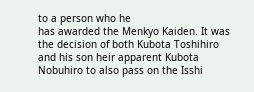to a person who he
has awarded the Menkyo Kaiden. It was the decision of both Kubota Toshihiro
and his son heir apparent Kubota Nobuhiro to also pass on the Isshi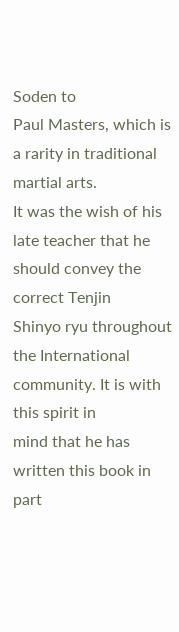Soden to
Paul Masters, which is a rarity in traditional martial arts.
It was the wish of his late teacher that he should convey the correct Tenjin
Shinyo ryu throughout the International community. It is with this spirit in
mind that he has written this book in part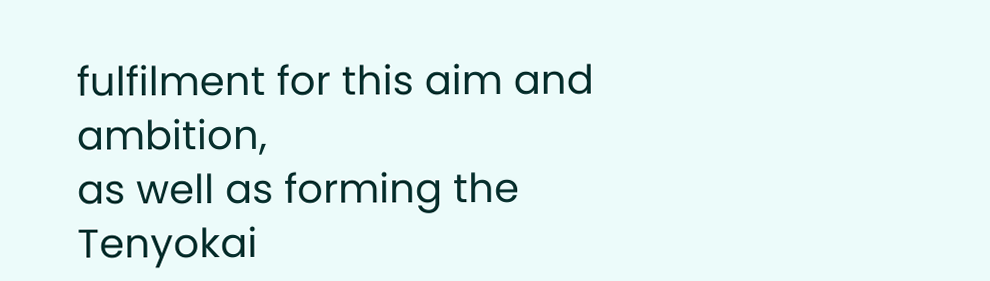fulfilment for this aim and ambition,
as well as forming the Tenyokai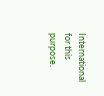International for this purpose.